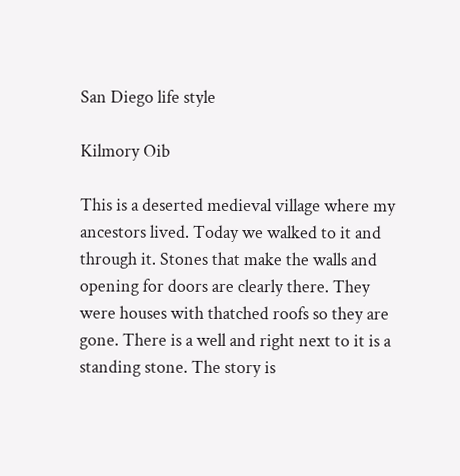San Diego life style

Kilmory Oib

This is a deserted medieval village where my ancestors lived. Today we walked to it and through it. Stones that make the walls and opening for doors are clearly there. They were houses with thatched roofs so they are gone. There is a well and right next to it is a standing stone. The story is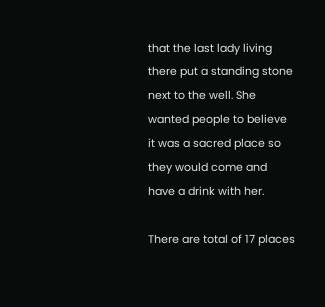that the last lady living there put a standing stone next to the well. She wanted people to believe it was a sacred place so they would come and have a drink with her.

There are total of 17 places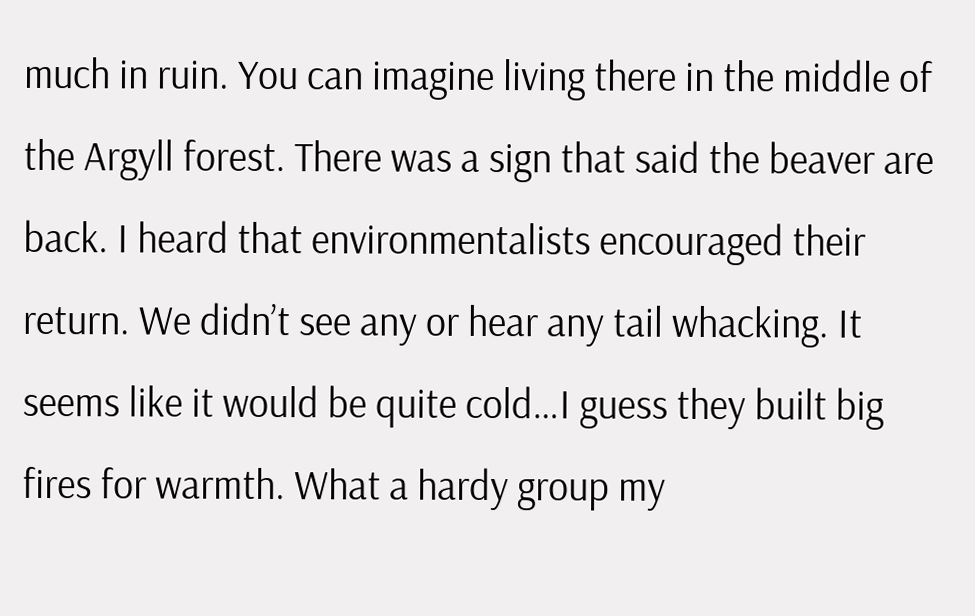much in ruin. You can imagine living there in the middle of the Argyll forest. There was a sign that said the beaver are back. I heard that environmentalists encouraged their return. We didn’t see any or hear any tail whacking. It seems like it would be quite cold…I guess they built big fires for warmth. What a hardy group my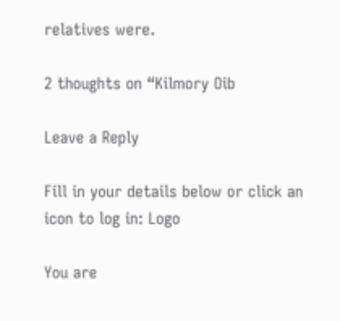relatives were.

2 thoughts on “Kilmory Oib

Leave a Reply

Fill in your details below or click an icon to log in: Logo

You are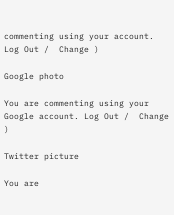commenting using your account. Log Out /  Change )

Google photo

You are commenting using your Google account. Log Out /  Change )

Twitter picture

You are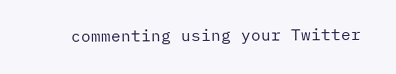commenting using your Twitter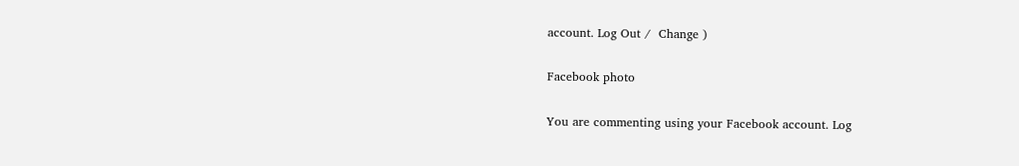account. Log Out /  Change )

Facebook photo

You are commenting using your Facebook account. Log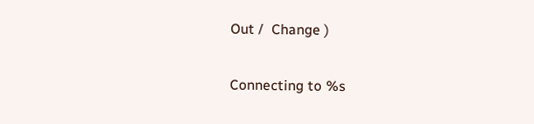Out /  Change )

Connecting to %s